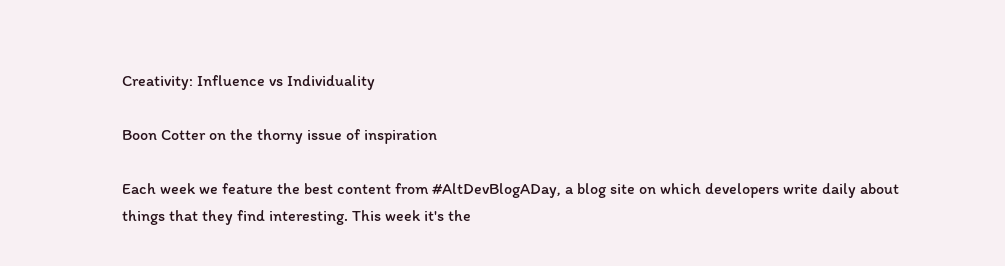Creativity: Influence vs Individuality

Boon Cotter on the thorny issue of inspiration

Each week we feature the best content from #AltDevBlogADay, a blog site on which developers write daily about things that they find interesting. This week it's the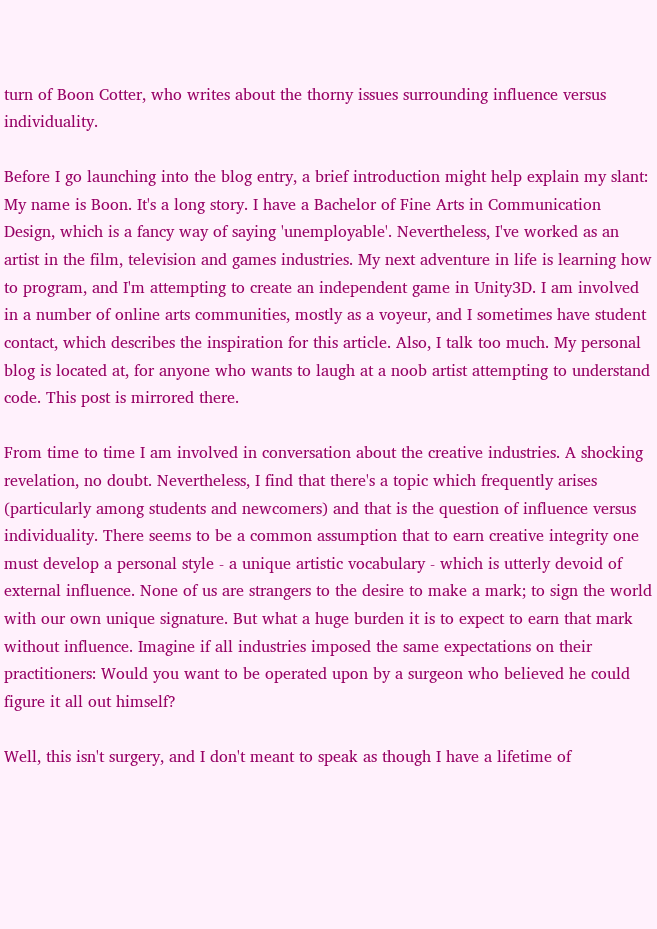turn of Boon Cotter, who writes about the thorny issues surrounding influence versus individuality.

Before I go launching into the blog entry, a brief introduction might help explain my slant: My name is Boon. It's a long story. I have a Bachelor of Fine Arts in Communication Design, which is a fancy way of saying 'unemployable'. Nevertheless, I've worked as an artist in the film, television and games industries. My next adventure in life is learning how to program, and I'm attempting to create an independent game in Unity3D. I am involved in a number of online arts communities, mostly as a voyeur, and I sometimes have student contact, which describes the inspiration for this article. Also, I talk too much. My personal blog is located at, for anyone who wants to laugh at a noob artist attempting to understand code. This post is mirrored there.

From time to time I am involved in conversation about the creative industries. A shocking revelation, no doubt. Nevertheless, I find that there's a topic which frequently arises (particularly among students and newcomers) and that is the question of influence versus individuality. There seems to be a common assumption that to earn creative integrity one must develop a personal style - a unique artistic vocabulary - which is utterly devoid of external influence. None of us are strangers to the desire to make a mark; to sign the world with our own unique signature. But what a huge burden it is to expect to earn that mark without influence. Imagine if all industries imposed the same expectations on their practitioners: Would you want to be operated upon by a surgeon who believed he could figure it all out himself?

Well, this isn't surgery, and I don't meant to speak as though I have a lifetime of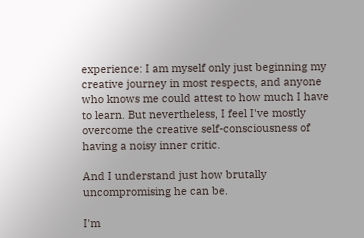experience: I am myself only just beginning my creative journey in most respects, and anyone who knows me could attest to how much I have to learn. But nevertheless, I feel I've mostly overcome the creative self-consciousness of having a noisy inner critic.

And I understand just how brutally uncompromising he can be.

I'm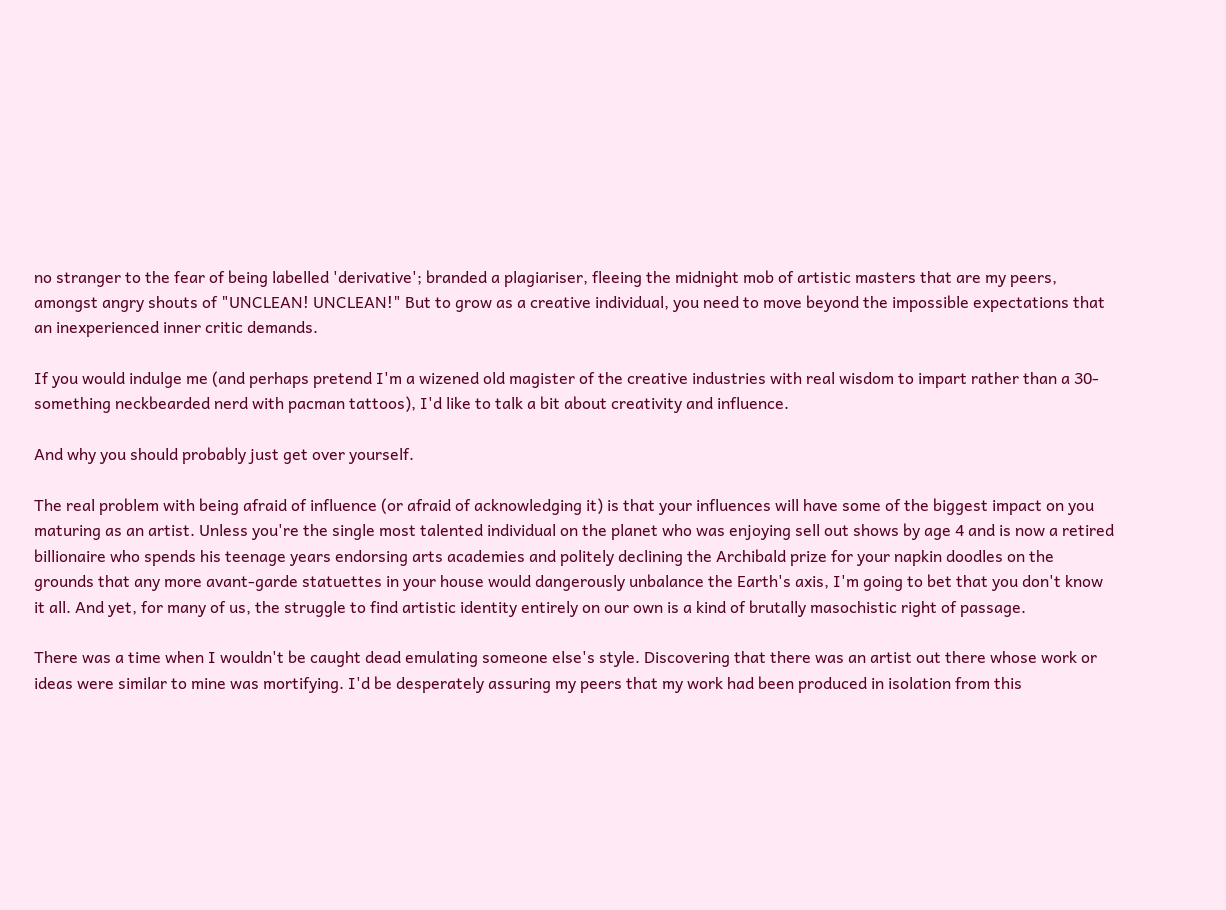no stranger to the fear of being labelled 'derivative'; branded a plagiariser, fleeing the midnight mob of artistic masters that are my peers, amongst angry shouts of "UNCLEAN! UNCLEAN!" But to grow as a creative individual, you need to move beyond the impossible expectations that an inexperienced inner critic demands.

If you would indulge me (and perhaps pretend I'm a wizened old magister of the creative industries with real wisdom to impart rather than a 30-something neckbearded nerd with pacman tattoos), I'd like to talk a bit about creativity and influence.

And why you should probably just get over yourself.

The real problem with being afraid of influence (or afraid of acknowledging it) is that your influences will have some of the biggest impact on you maturing as an artist. Unless you're the single most talented individual on the planet who was enjoying sell out shows by age 4 and is now a retired billionaire who spends his teenage years endorsing arts academies and politely declining the Archibald prize for your napkin doodles on the grounds that any more avant-garde statuettes in your house would dangerously unbalance the Earth's axis, I'm going to bet that you don't know it all. And yet, for many of us, the struggle to find artistic identity entirely on our own is a kind of brutally masochistic right of passage.

There was a time when I wouldn't be caught dead emulating someone else's style. Discovering that there was an artist out there whose work or ideas were similar to mine was mortifying. I'd be desperately assuring my peers that my work had been produced in isolation from this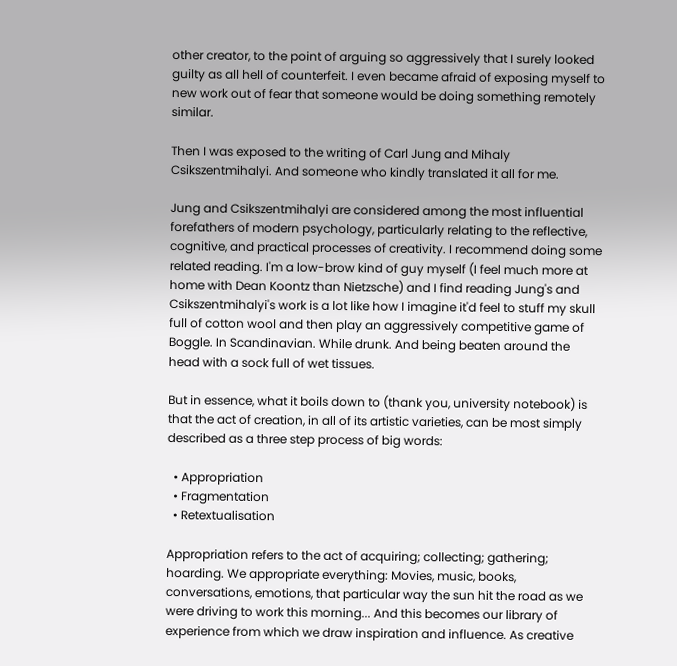other creator, to the point of arguing so aggressively that I surely looked guilty as all hell of counterfeit. I even became afraid of exposing myself to new work out of fear that someone would be doing something remotely similar.

Then I was exposed to the writing of Carl Jung and Mihaly Csikszentmihalyi. And someone who kindly translated it all for me.

Jung and Csikszentmihalyi are considered among the most influential forefathers of modern psychology, particularly relating to the reflective, cognitive, and practical processes of creativity. I recommend doing some related reading. I'm a low-brow kind of guy myself (I feel much more at home with Dean Koontz than Nietzsche) and I find reading Jung's and Csikszentmihalyi's work is a lot like how I imagine it'd feel to stuff my skull full of cotton wool and then play an aggressively competitive game of Boggle. In Scandinavian. While drunk. And being beaten around the head with a sock full of wet tissues.

But in essence, what it boils down to (thank you, university notebook) is that the act of creation, in all of its artistic varieties, can be most simply described as a three step process of big words:

  • Appropriation
  • Fragmentation
  • Retextualisation

Appropriation refers to the act of acquiring; collecting; gathering; hoarding. We appropriate everything: Movies, music, books, conversations, emotions, that particular way the sun hit the road as we were driving to work this morning... And this becomes our library of experience from which we draw inspiration and influence. As creative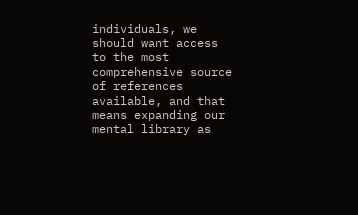individuals, we should want access to the most comprehensive source of references available, and that means expanding our mental library as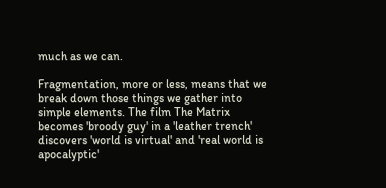much as we can.

Fragmentation, more or less, means that we break down those things we gather into simple elements. The film The Matrix becomes 'broody guy' in a 'leather trench' discovers 'world is virtual' and 'real world is apocalyptic'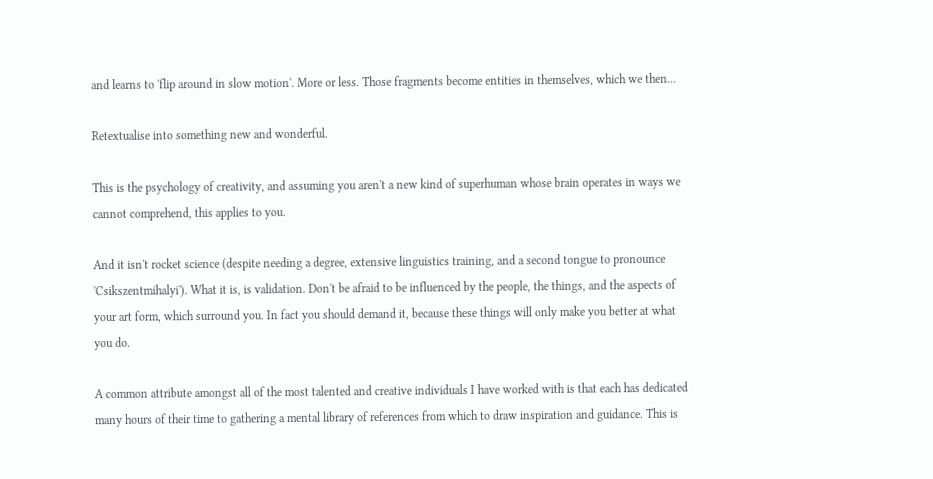and learns to 'flip around in slow motion'. More or less. Those fragments become entities in themselves, which we then...

Retextualise into something new and wonderful.

This is the psychology of creativity, and assuming you aren't a new kind of superhuman whose brain operates in ways we cannot comprehend, this applies to you.

And it isn't rocket science (despite needing a degree, extensive linguistics training, and a second tongue to pronounce 'Csikszentmihalyi'). What it is, is validation. Don't be afraid to be influenced by the people, the things, and the aspects of your art form, which surround you. In fact you should demand it, because these things will only make you better at what you do.

A common attribute amongst all of the most talented and creative individuals I have worked with is that each has dedicated many hours of their time to gathering a mental library of references from which to draw inspiration and guidance. This is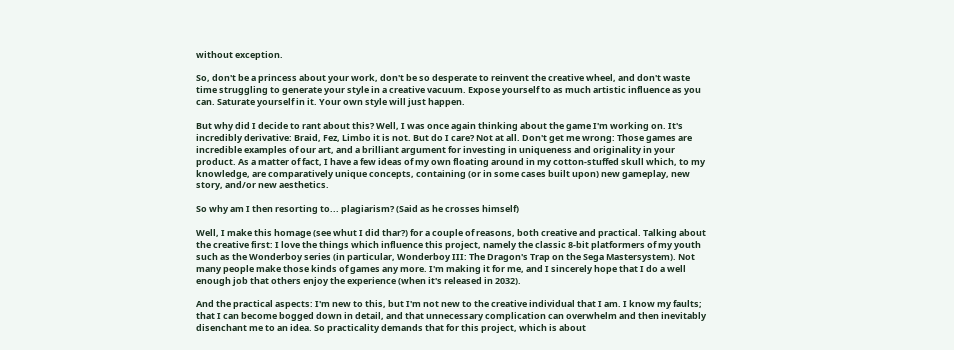without exception.

So, don't be a princess about your work, don't be so desperate to reinvent the creative wheel, and don't waste time struggling to generate your style in a creative vacuum. Expose yourself to as much artistic influence as you can. Saturate yourself in it. Your own style will just happen.

But why did I decide to rant about this? Well, I was once again thinking about the game I'm working on. It's incredibly derivative: Braid, Fez, Limbo it is not. But do I care? Not at all. Don't get me wrong: Those games are incredible examples of our art, and a brilliant argument for investing in uniqueness and originality in your product. As a matter of fact, I have a few ideas of my own floating around in my cotton-stuffed skull which, to my knowledge, are comparatively unique concepts, containing (or in some cases built upon) new gameplay, new story, and/or new aesthetics.

So why am I then resorting to... plagiarism? (Said as he crosses himself)

Well, I make this homage (see whut I did thar?) for a couple of reasons, both creative and practical. Talking about the creative first: I love the things which influence this project, namely the classic 8-bit platformers of my youth such as the Wonderboy series (in particular, Wonderboy III: The Dragon's Trap on the Sega Mastersystem). Not many people make those kinds of games any more. I'm making it for me, and I sincerely hope that I do a well enough job that others enjoy the experience (when it's released in 2032).

And the practical aspects: I'm new to this, but I'm not new to the creative individual that I am. I know my faults; that I can become bogged down in detail, and that unnecessary complication can overwhelm and then inevitably disenchant me to an idea. So practicality demands that for this project, which is about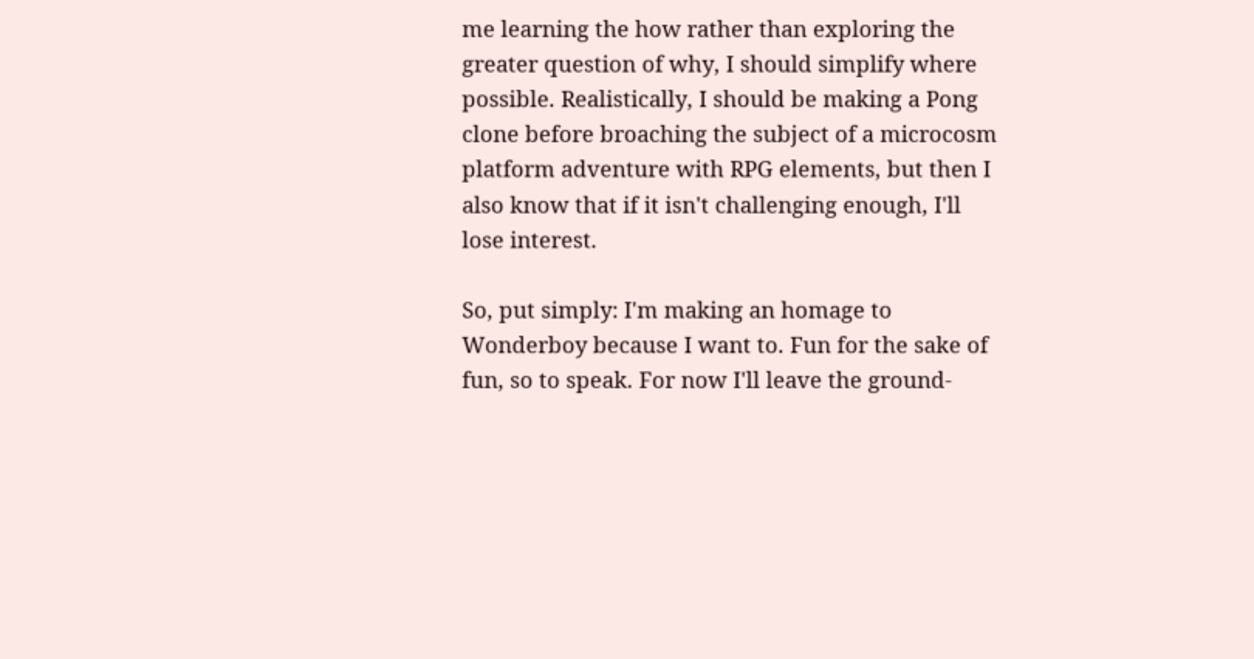me learning the how rather than exploring the greater question of why, I should simplify where possible. Realistically, I should be making a Pong clone before broaching the subject of a microcosm platform adventure with RPG elements, but then I also know that if it isn't challenging enough, I'll lose interest.

So, put simply: I'm making an homage to Wonderboy because I want to. Fun for the sake of fun, so to speak. For now I'll leave the ground-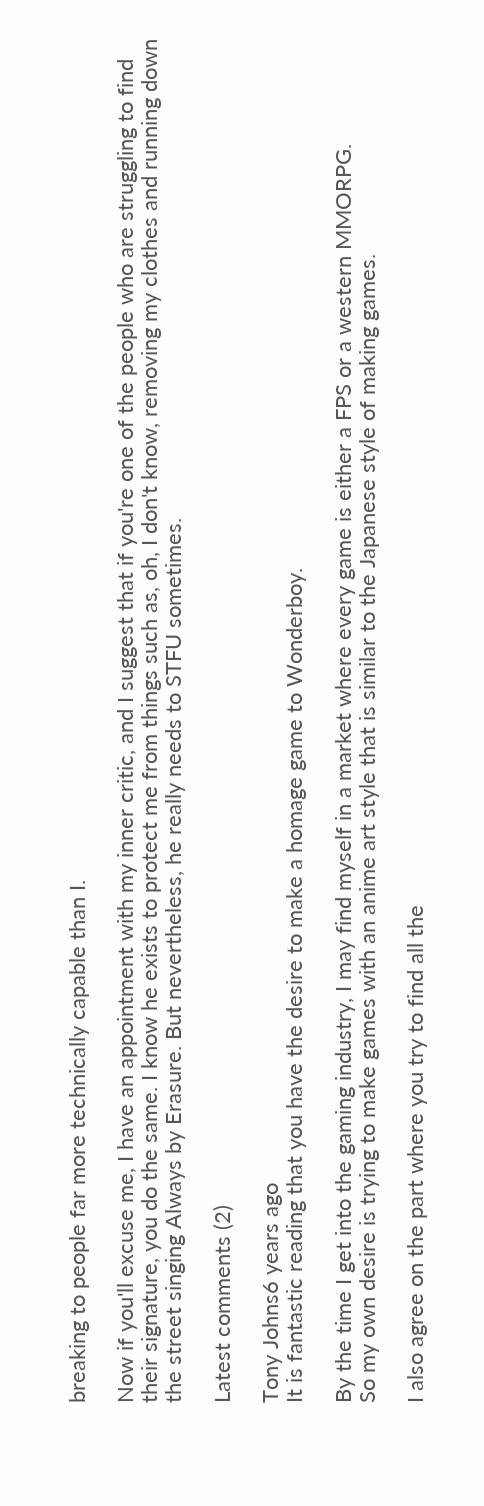breaking to people far more technically capable than I.

Now if you'll excuse me, I have an appointment with my inner critic, and I suggest that if you're one of the people who are struggling to find their signature, you do the same. I know he exists to protect me from things such as, oh, I don't know, removing my clothes and running down the street singing Always by Erasure. But nevertheless, he really needs to STFU sometimes.

Latest comments (2)

Tony Johns6 years ago
It is fantastic reading that you have the desire to make a homage game to Wonderboy.

By the time I get into the gaming industry, I may find myself in a market where every game is either a FPS or a western MMORPG.
So my own desire is trying to make games with an anime art style that is similar to the Japanese style of making games.

I also agree on the part where you try to find all the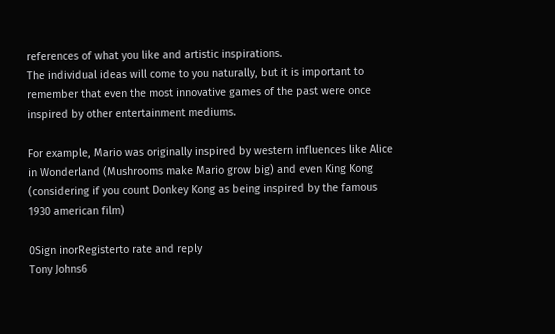references of what you like and artistic inspirations.
The individual ideas will come to you naturally, but it is important to remember that even the most innovative games of the past were once inspired by other entertainment mediums.

For example, Mario was originally inspired by western influences like Alice in Wonderland (Mushrooms make Mario grow big) and even King Kong (considering if you count Donkey Kong as being inspired by the famous 1930 american film)

0Sign inorRegisterto rate and reply
Tony Johns6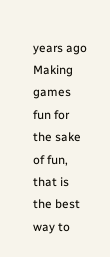years ago
Making games fun for the sake of fun, that is the best way to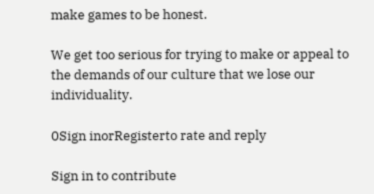make games to be honest.

We get too serious for trying to make or appeal to the demands of our culture that we lose our individuality.

0Sign inorRegisterto rate and reply

Sign in to contribute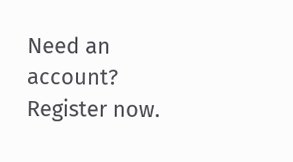Need an account? Register now.